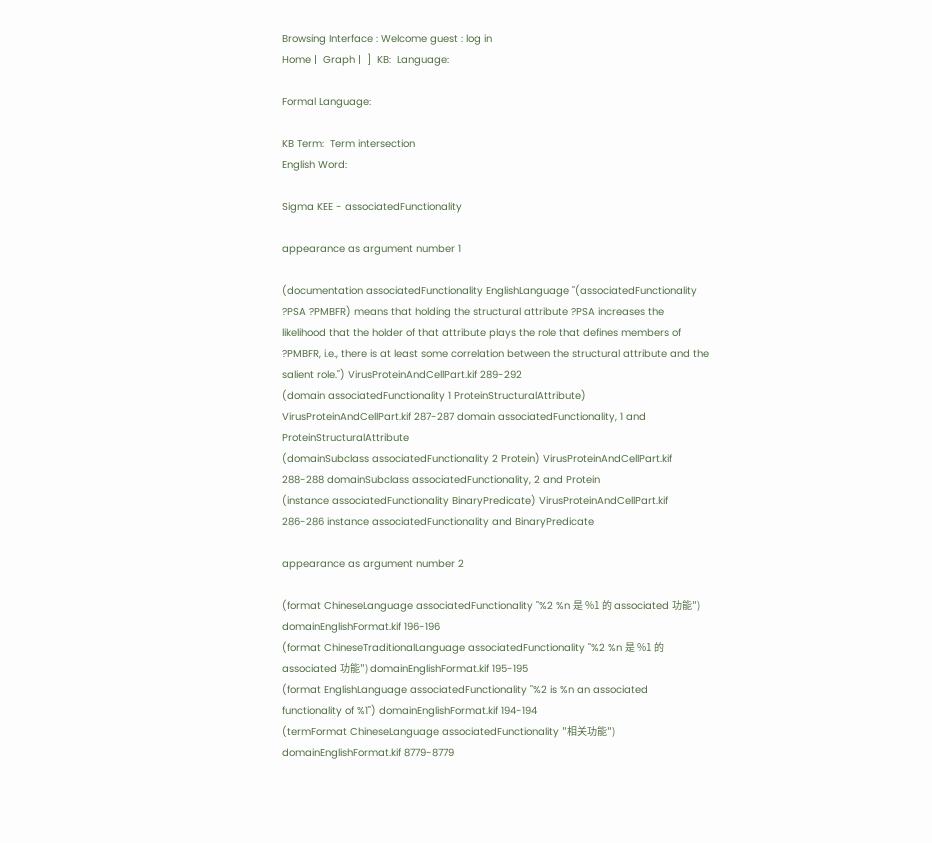Browsing Interface : Welcome guest : log in
Home |  Graph |  ]  KB:  Language:

Formal Language:

KB Term:  Term intersection
English Word:

Sigma KEE - associatedFunctionality

appearance as argument number 1

(documentation associatedFunctionality EnglishLanguage "(associatedFunctionality ?PSA ?PMBFR) means that holding the structural attribute ?PSA increases the likelihood that the holder of that attribute plays the role that defines members of ?PMBFR, i.e., there is at least some correlation between the structural attribute and the salient role.") VirusProteinAndCellPart.kif 289-292
(domain associatedFunctionality 1 ProteinStructuralAttribute) VirusProteinAndCellPart.kif 287-287 domain associatedFunctionality, 1 and ProteinStructuralAttribute
(domainSubclass associatedFunctionality 2 Protein) VirusProteinAndCellPart.kif 288-288 domainSubclass associatedFunctionality, 2 and Protein
(instance associatedFunctionality BinaryPredicate) VirusProteinAndCellPart.kif 286-286 instance associatedFunctionality and BinaryPredicate

appearance as argument number 2

(format ChineseLanguage associatedFunctionality "%2 %n 是 %1 的 associated 功能") domainEnglishFormat.kif 196-196
(format ChineseTraditionalLanguage associatedFunctionality "%2 %n 是 %1 的 associated 功能") domainEnglishFormat.kif 195-195
(format EnglishLanguage associatedFunctionality "%2 is %n an associated functionality of %1") domainEnglishFormat.kif 194-194
(termFormat ChineseLanguage associatedFunctionality "相关功能") domainEnglishFormat.kif 8779-8779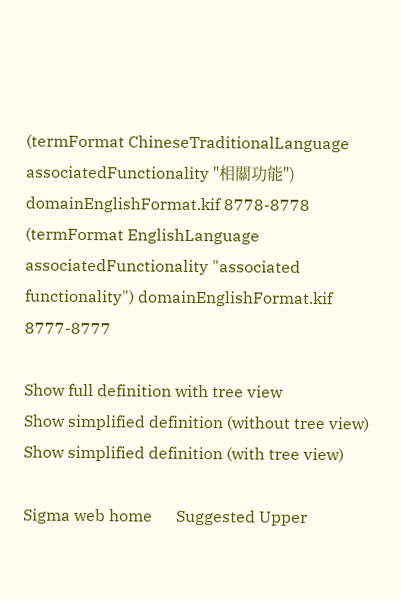(termFormat ChineseTraditionalLanguage associatedFunctionality "相關功能") domainEnglishFormat.kif 8778-8778
(termFormat EnglishLanguage associatedFunctionality "associated functionality") domainEnglishFormat.kif 8777-8777

Show full definition with tree view
Show simplified definition (without tree view)
Show simplified definition (with tree view)

Sigma web home      Suggested Upper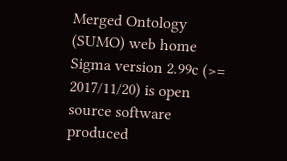Merged Ontology (SUMO) web home
Sigma version 2.99c (>= 2017/11/20) is open source software produced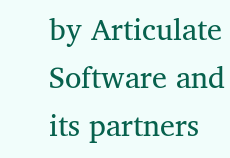by Articulate Software and its partners